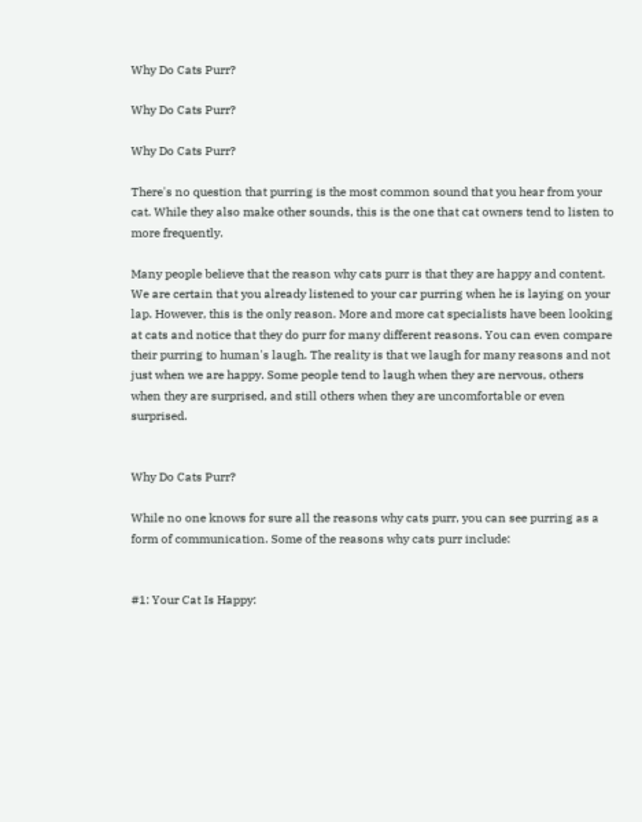Why Do Cats Purr?

Why Do Cats Purr?

Why Do Cats Purr?

There's no question that purring is the most common sound that you hear from your cat. While they also make other sounds, this is the one that cat owners tend to listen to more frequently.

Many people believe that the reason why cats purr is that they are happy and content. We are certain that you already listened to your car purring when he is laying on your lap. However, this is the only reason. More and more cat specialists have been looking at cats and notice that they do purr for many different reasons. You can even compare their purring to human's laugh. The reality is that we laugh for many reasons and not just when we are happy. Some people tend to laugh when they are nervous, others when they are surprised, and still others when they are uncomfortable or even surprised.


Why Do Cats Purr?

While no one knows for sure all the reasons why cats purr, you can see purring as a form of communication. Some of the reasons why cats purr include:


#1: Your Cat Is Happy: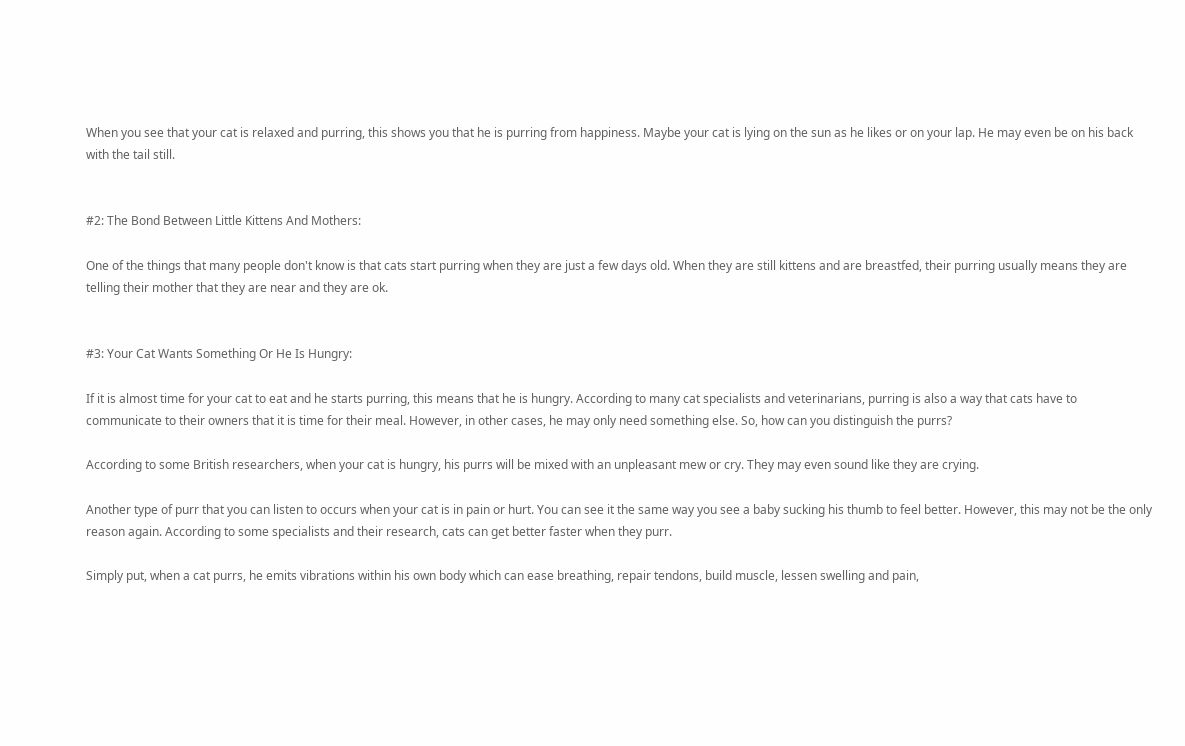When you see that your cat is relaxed and purring, this shows you that he is purring from happiness. Maybe your cat is lying on the sun as he likes or on your lap. He may even be on his back with the tail still.


#2: The Bond Between Little Kittens And Mothers:

One of the things that many people don't know is that cats start purring when they are just a few days old. When they are still kittens and are breastfed, their purring usually means they are telling their mother that they are near and they are ok.


#3: Your Cat Wants Something Or He Is Hungry:

If it is almost time for your cat to eat and he starts purring, this means that he is hungry. According to many cat specialists and veterinarians, purring is also a way that cats have to communicate to their owners that it is time for their meal. However, in other cases, he may only need something else. So, how can you distinguish the purrs?

According to some British researchers, when your cat is hungry, his purrs will be mixed with an unpleasant mew or cry. They may even sound like they are crying.

Another type of purr that you can listen to occurs when your cat is in pain or hurt. You can see it the same way you see a baby sucking his thumb to feel better. However, this may not be the only reason again. According to some specialists and their research, cats can get better faster when they purr.

Simply put, when a cat purrs, he emits vibrations within his own body which can ease breathing, repair tendons, build muscle, lessen swelling and pain,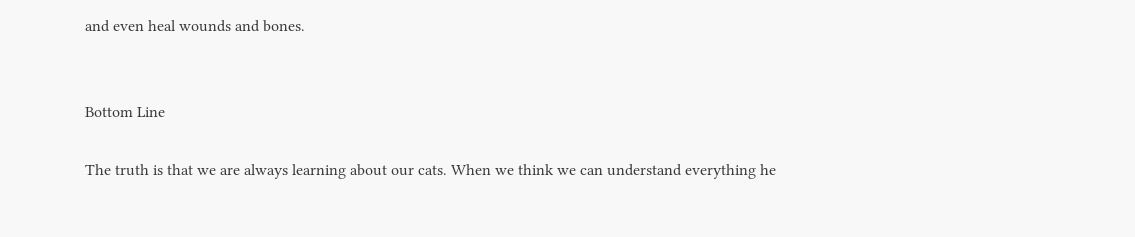and even heal wounds and bones.


Bottom Line

The truth is that we are always learning about our cats. When we think we can understand everything he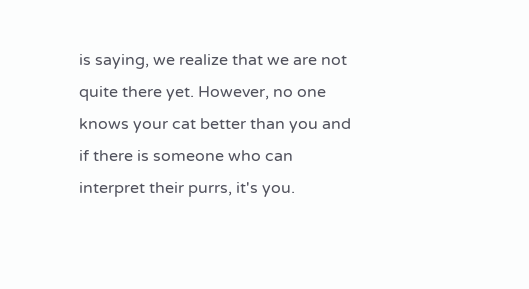is saying, we realize that we are not quite there yet. However, no one knows your cat better than you and if there is someone who can interpret their purrs, it's you.